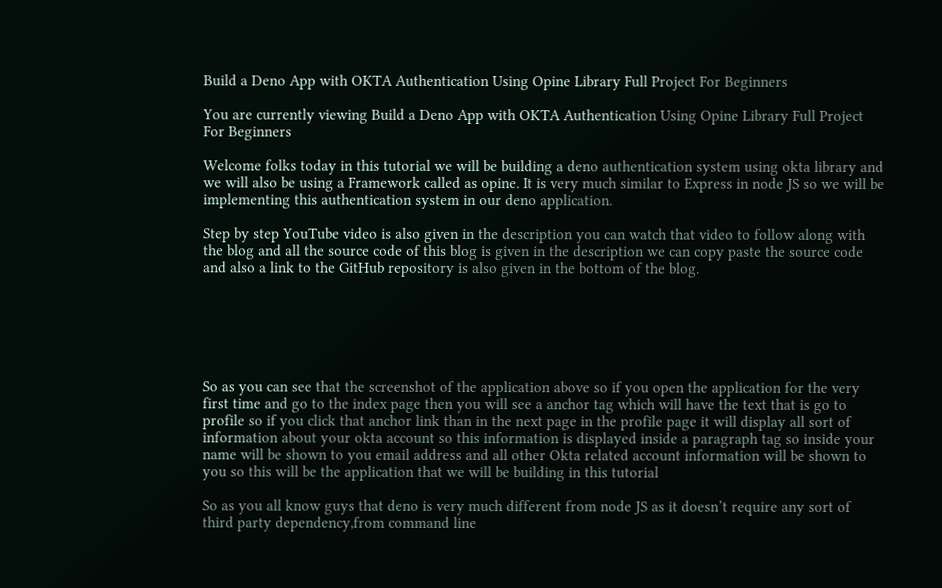Build a Deno App with OKTA Authentication Using Opine Library Full Project For Beginners

You are currently viewing Build a Deno App with OKTA Authentication Using Opine Library Full Project For Beginners

Welcome folks today in this tutorial we will be building a deno authentication system using okta library and we will also be using a Framework called as opine. It is very much similar to Express in node JS so we will be implementing this authentication system in our deno application.

Step by step YouTube video is also given in the description you can watch that video to follow along with the blog and all the source code of this blog is given in the description we can copy paste the source code and also a link to the GitHub repository is also given in the bottom of the blog.






So as you can see that the screenshot of the application above so if you open the application for the very first time and go to the index page then you will see a anchor tag which will have the text that is go to profile so if you click that anchor link than in the next page in the profile page it will display all sort of information about your okta account so this information is displayed inside a paragraph tag so inside your name will be shown to you email address and all other Okta related account information will be shown to you so this will be the application that we will be building in this tutorial

So as you all know guys that deno is very much different from node JS as it doesn’t require any sort of third party dependency,from command line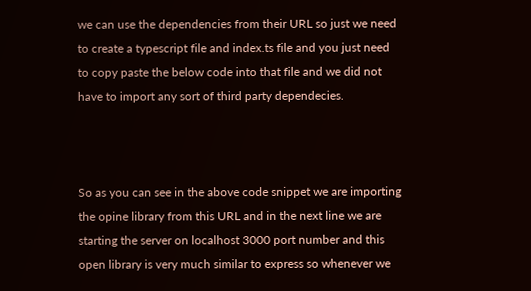we can use the dependencies from their URL so just we need to create a typescript file and index.ts file and you just need to copy paste the below code into that file and we did not have to import any sort of third party dependecies.



So as you can see in the above code snippet we are importing the opine library from this URL and in the next line we are starting the server on localhost 3000 port number and this open library is very much similar to express so whenever we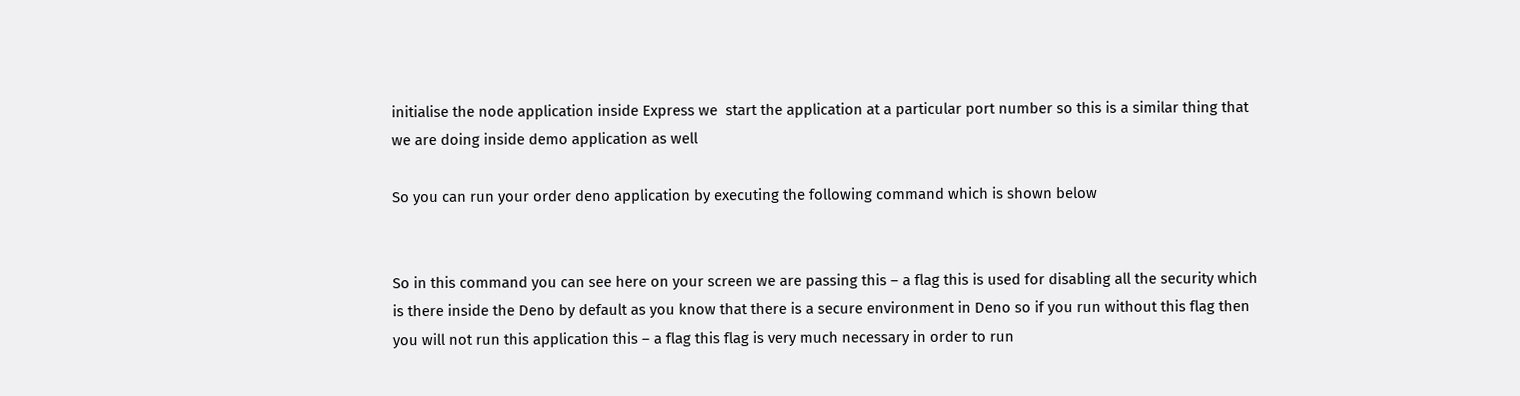initialise the node application inside Express we  start the application at a particular port number so this is a similar thing that we are doing inside demo application as well

So you can run your order deno application by executing the following command which is shown below


So in this command you can see here on your screen we are passing this – a flag this is used for disabling all the security which is there inside the Deno by default as you know that there is a secure environment in Deno so if you run without this flag then you will not run this application this – a flag this flag is very much necessary in order to run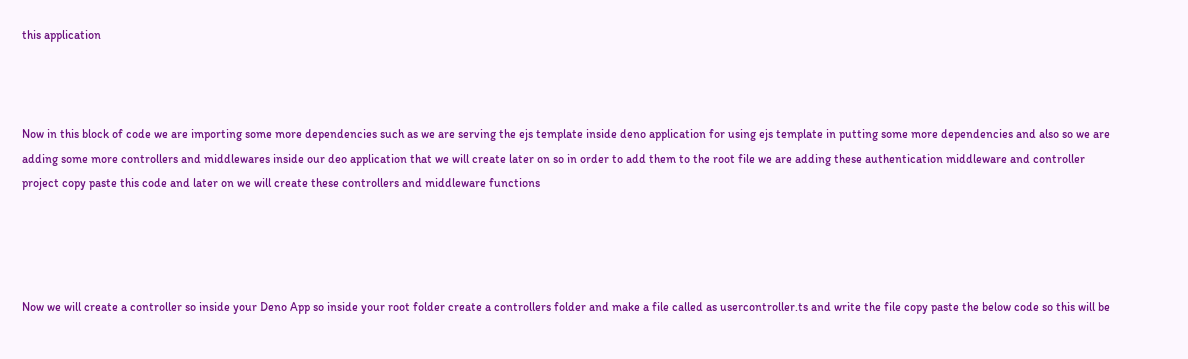this application



Now in this block of code we are importing some more dependencies such as we are serving the ejs template inside deno application for using ejs template in putting some more dependencies and also so we are adding some more controllers and middlewares inside our deo application that we will create later on so in order to add them to the root file we are adding these authentication middleware and controller project copy paste this code and later on we will create these controllers and middleware functions




Now we will create a controller so inside your Deno App so inside your root folder create a controllers folder and make a file called as usercontroller.ts and write the file copy paste the below code so this will be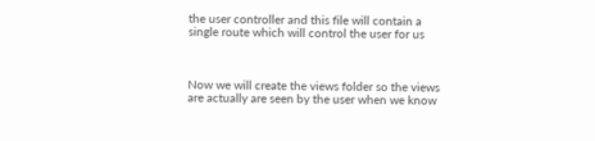the user controller and this file will contain a single route which will control the user for us



Now we will create the views folder so the views are actually are seen by the user when we know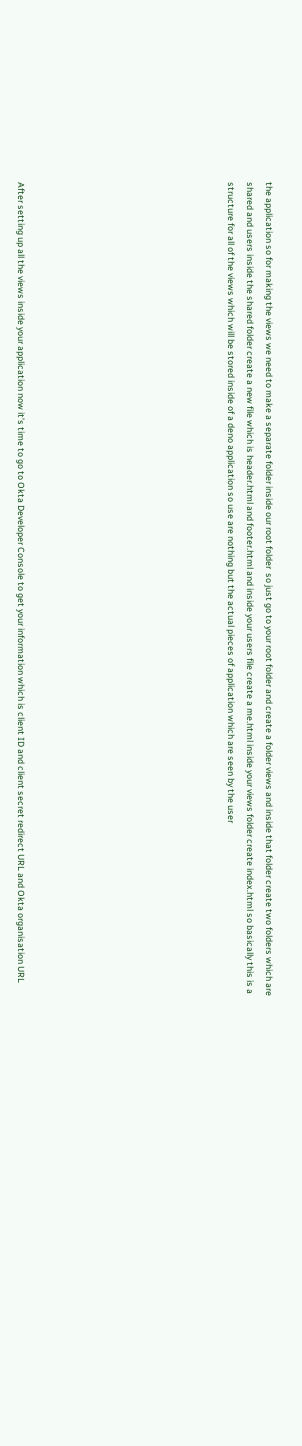the application so for making the views we need to make a separate folder inside our root folder  so just go to your root folder and create a folder views and inside that folder create two folders which are shared and users inside the shared folder create a new file which is header.html and footer.html and inside your users file create a me.html inside your views folder create index.html so basically this is a structure for all of the views which will be stored inside of a deno application so use are nothing but the actual pieces of application which are seen by the user










After setting up all the views inside your application now it’s time to go to Okta Developer Console to get your information which is client ID and client secret redirect URL and Okta organisation URL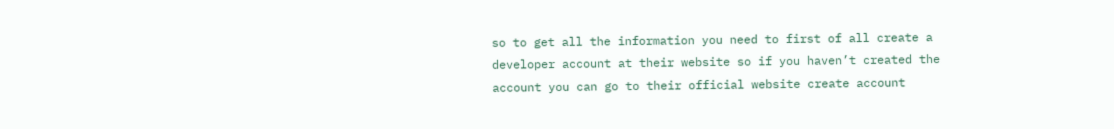so to get all the information you need to first of all create a developer account at their website so if you haven’t created the account you can go to their official website create account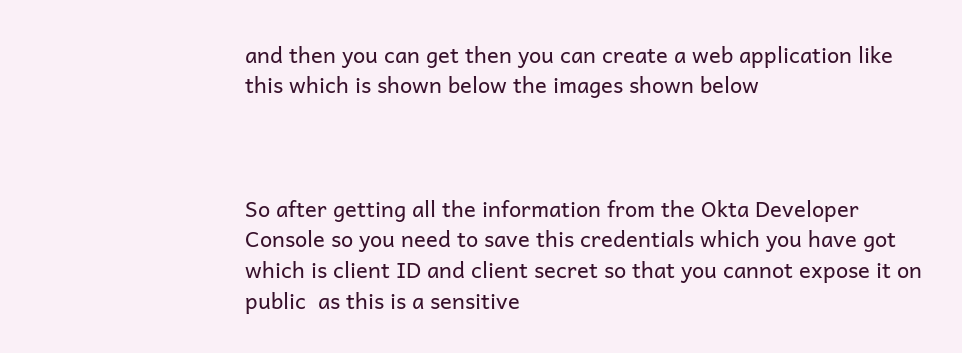and then you can get then you can create a web application like this which is shown below the images shown below



So after getting all the information from the Okta Developer Console so you need to save this credentials which you have got which is client ID and client secret so that you cannot expose it on public  as this is a sensitive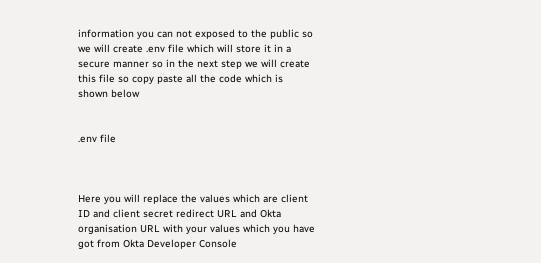information you can not exposed to the public so we will create .env file which will store it in a secure manner so in the next step we will create this file so copy paste all the code which is shown below


.env file



Here you will replace the values which are client ID and client secret redirect URL and Okta organisation URL with your values which you have got from Okta Developer Console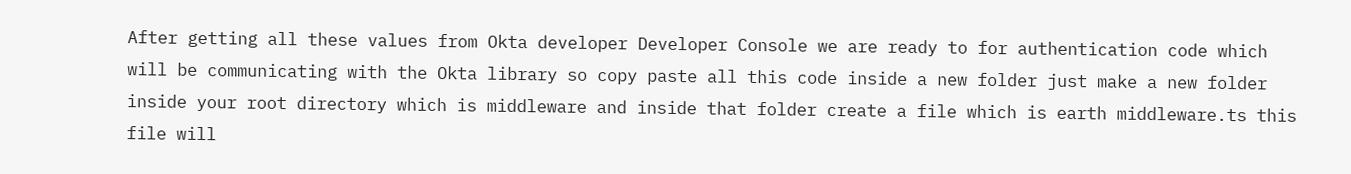After getting all these values from Okta developer Developer Console we are ready to for authentication code which will be communicating with the Okta library so copy paste all this code inside a new folder just make a new folder inside your root directory which is middleware and inside that folder create a file which is earth middleware.ts this file will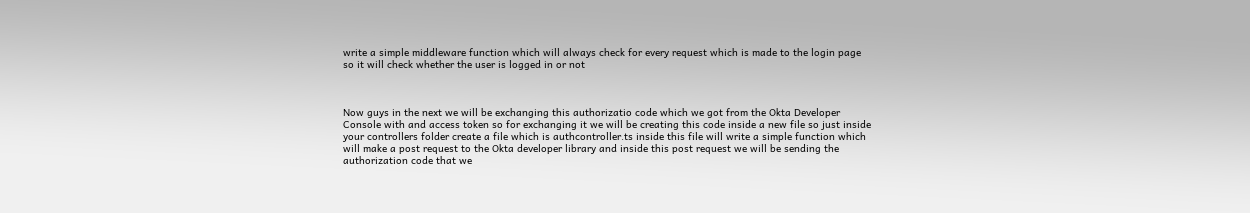write a simple middleware function which will always check for every request which is made to the login page so it will check whether the user is logged in or not



Now guys in the next we will be exchanging this authorizatio code which we got from the Okta Developer Console with and access token so for exchanging it we will be creating this code inside a new file so just inside your controllers folder create a file which is authcontroller.ts inside this file will write a simple function which will make a post request to the Okta developer library and inside this post request we will be sending the authorization code that we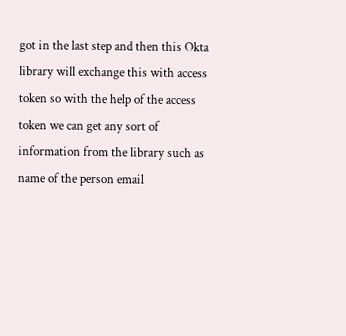got in the last step and then this Okta library will exchange this with access token so with the help of the access token we can get any sort of information from the library such as name of the person email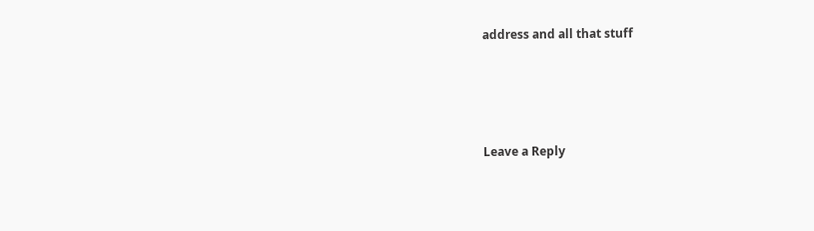address and all that stuff




Leave a Reply